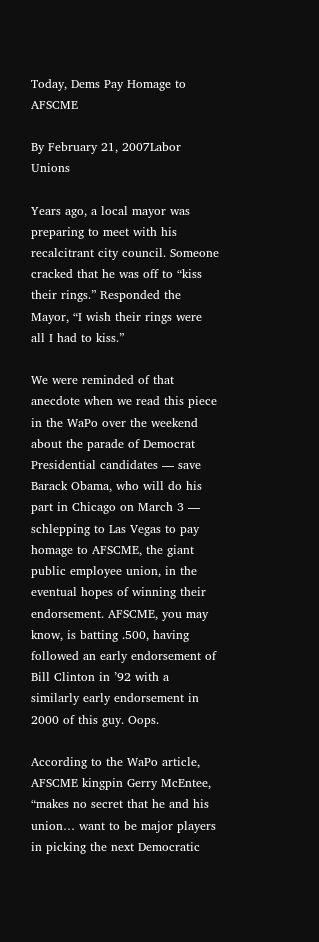Today, Dems Pay Homage to AFSCME

By February 21, 2007Labor Unions

Years ago, a local mayor was preparing to meet with his recalcitrant city council. Someone cracked that he was off to “kiss their rings.” Responded the Mayor, “I wish their rings were all I had to kiss.”

We were reminded of that anecdote when we read this piece in the WaPo over the weekend about the parade of Democrat Presidential candidates — save Barack Obama, who will do his part in Chicago on March 3 — schlepping to Las Vegas to pay homage to AFSCME, the giant public employee union, in the eventual hopes of winning their endorsement. AFSCME, you may know, is batting .500, having followed an early endorsement of Bill Clinton in ’92 with a similarly early endorsement in 2000 of this guy. Oops.

According to the WaPo article, AFSCME kingpin Gerry McEntee, “makes no secret that he and his union… want to be major players in picking the next Democratic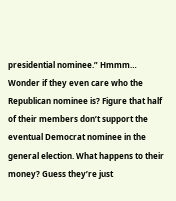presidential nominee.” Hmmm… Wonder if they even care who the Republican nominee is? Figure that half of their members don’t support the eventual Democrat nominee in the general election. What happens to their money? Guess they’re just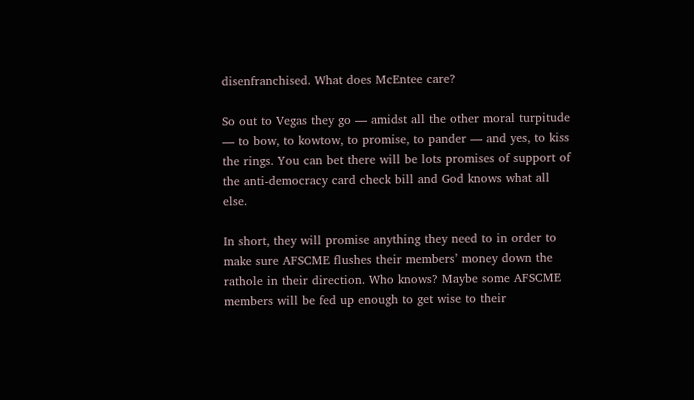disenfranchised. What does McEntee care?

So out to Vegas they go — amidst all the other moral turpitude — to bow, to kowtow, to promise, to pander — and yes, to kiss the rings. You can bet there will be lots promises of support of the anti-democracy card check bill and God knows what all else.

In short, they will promise anything they need to in order to make sure AFSCME flushes their members’ money down the rathole in their direction. Who knows? Maybe some AFSCME members will be fed up enough to get wise to their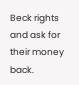Beck rights and ask for their money back.